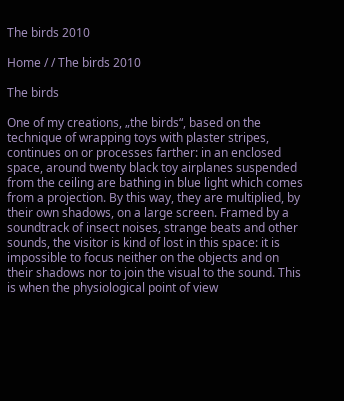The birds 2010

Home / / The birds 2010

The birds

One of my creations, „the birds“, based on the technique of wrapping toys with plaster stripes, continues on or processes farther: in an enclosed space, around twenty black toy airplanes suspended from the ceiling are bathing in blue light which comes from a projection. By this way, they are multiplied, by their own shadows, on a large screen. Framed by a soundtrack of insect noises, strange beats and other sounds, the visitor is kind of lost in this space: it is impossible to focus neither on the objects and on their shadows nor to join the visual to the sound. This is when the physiological point of view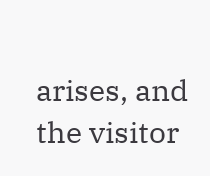arises, and the visitor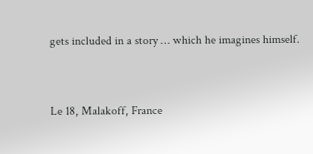gets included in a story … which he imagines himself.


Le 18, Malakoff, France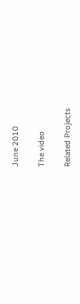June 2010

The video

Related Projects